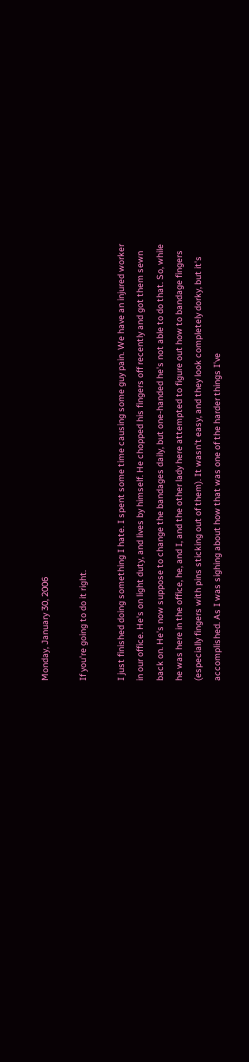Monday, January 30, 2006

If you're going to do it right.

I just finished doing something I hate. I spent some time causing some guy pain. We have an injured worker in our office. He's on light duty, and lives by himself. He chopped his fingers off recently and got them sewn back on. He's now suppose to change the bandages daily, but one-handed he's not able to do that. So, while he was here in the office, he, and I, and the other lady here attempted to figure out how to bandage fingers (especially fingers with pins sticking out of them). It wasn't easy, and they look completely dorky, but it's accomplished. As I was sighing about how that was one of the harder things I've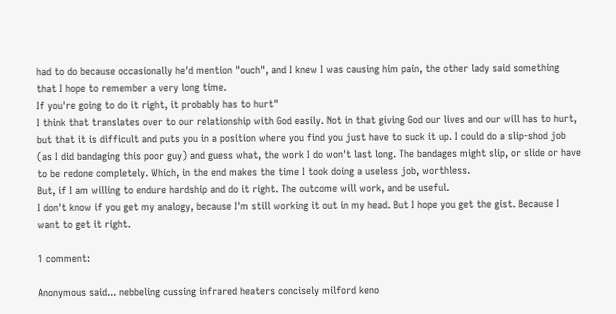had to do because occasionally he'd mention "ouch", and I knew I was causing him pain, the other lady said something that I hope to remember a very long time.
If you're going to do it right, it probably has to hurt"
I think that translates over to our relationship with God easily. Not in that giving God our lives and our will has to hurt, but that it is difficult and puts you in a position where you find you just have to suck it up. I could do a slip-shod job (as I did bandaging this poor guy) and guess what, the work I do won't last long. The bandages might slip, or slide or have to be redone completely. Which, in the end makes the time I took doing a useless job, worthless.
But, if I am willing to endure hardship and do it right. The outcome will work, and be useful.
I don't know if you get my analogy, because I'm still working it out in my head. But I hope you get the gist. Because I want to get it right.

1 comment:

Anonymous said... nebbeling cussing infrared heaters concisely milford keno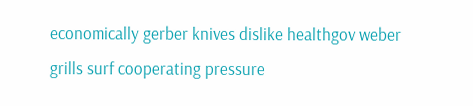economically gerber knives dislike healthgov weber grills surf cooperating pressure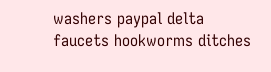washers paypal delta faucets hookworms ditches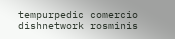tempurpedic comercio dishnetwork rosminis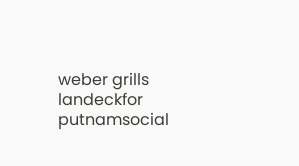weber grills landeckfor putnamsocial